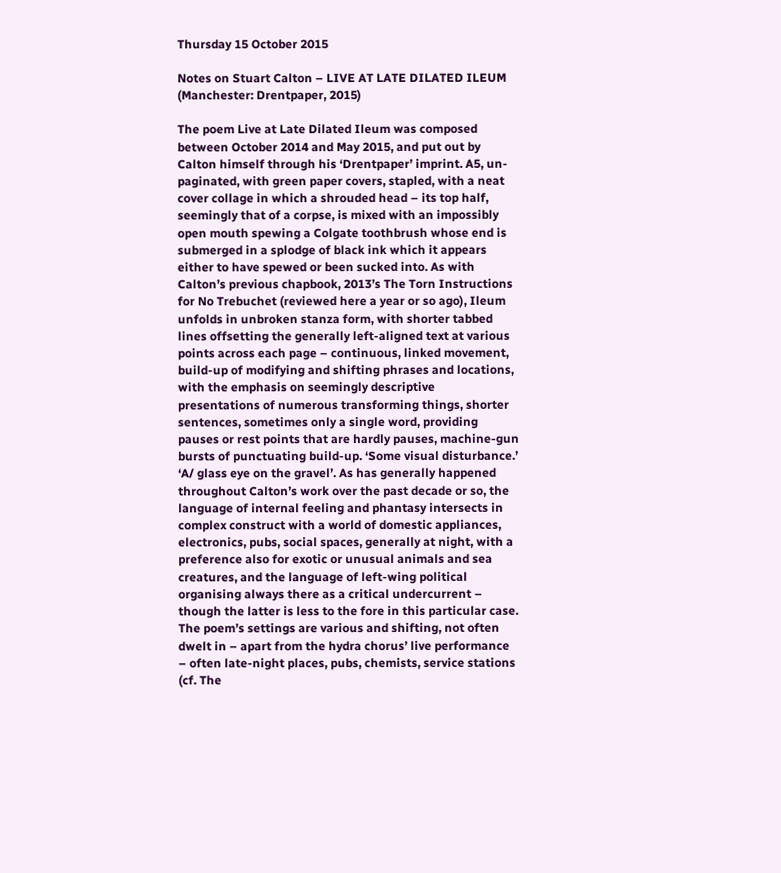Thursday 15 October 2015

Notes on Stuart Calton – LIVE AT LATE DILATED ILEUM (Manchester: Drentpaper, 2015)

The poem Live at Late Dilated Ileum was composed between October 2014 and May 2015, and put out by Calton himself through his ‘Drentpaper’ imprint. A5, un-paginated, with green paper covers, stapled, with a neat cover collage in which a shrouded head – its top half, seemingly that of a corpse, is mixed with an impossibly open mouth spewing a Colgate toothbrush whose end is submerged in a splodge of black ink which it appears either to have spewed or been sucked into. As with Calton’s previous chapbook, 2013’s The Torn Instructions for No Trebuchet (reviewed here a year or so ago), Ileum unfolds in unbroken stanza form, with shorter tabbed lines offsetting the generally left-aligned text at various points across each page – continuous, linked movement, build-up of modifying and shifting phrases and locations, with the emphasis on seemingly descriptive presentations of numerous transforming things, shorter sentences, sometimes only a single word, providing pauses or rest points that are hardly pauses, machine-gun bursts of punctuating build-up. ‘Some visual disturbance.’ ‘A/ glass eye on the gravel’. As has generally happened throughout Calton’s work over the past decade or so, the language of internal feeling and phantasy intersects in complex construct with a world of domestic appliances, electronics, pubs, social spaces, generally at night, with a preference also for exotic or unusual animals and sea creatures, and the language of left-wing political organising always there as a critical undercurrent – though the latter is less to the fore in this particular case. The poem’s settings are various and shifting, not often dwelt in – apart from the hydra chorus’ live performance – often late-night places, pubs, chemists, service stations (cf. The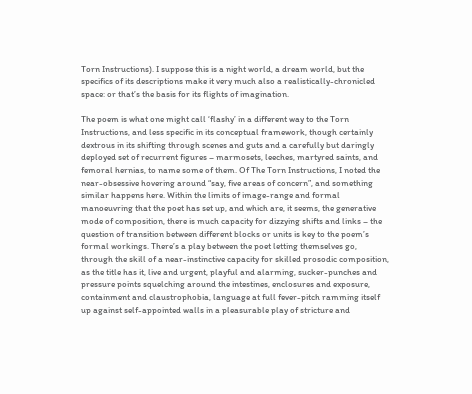Torn Instructions). I suppose this is a night world, a dream world, but the specifics of its descriptions make it very much also a realistically-chronicled space: or that’s the basis for its flights of imagination.

The poem is what one might call ‘flashy’ in a different way to the Torn Instructions, and less specific in its conceptual framework, though certainly dextrous in its shifting through scenes and guts and a carefully but daringly deployed set of recurrent figures – marmosets, leeches, martyred saints, and femoral hernias, to name some of them. Of The Torn Instructions, I noted the near-obsessive hovering around “say, five areas of concern”, and something similar happens here. Within the limits of image-range and formal manoeuvring that the poet has set up, and which are, it seems, the generative mode of composition, there is much capacity for dizzying shifts and links – the question of transition between different blocks or units is key to the poem’s formal workings. There’s a play between the poet letting themselves go, through the skill of a near-instinctive capacity for skilled prosodic composition, as the title has it, live and urgent, playful and alarming, sucker-punches and pressure points squelching around the intestines, enclosures and exposure, containment and claustrophobia, language at full fever-pitch ramming itself up against self-appointed walls in a pleasurable play of stricture and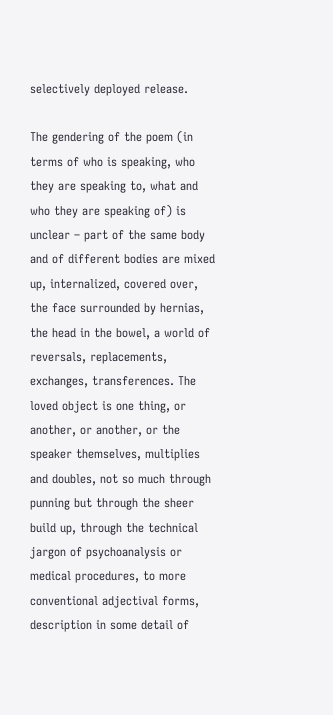selectively deployed release.

The gendering of the poem (in terms of who is speaking, who they are speaking to, what and who they are speaking of) is unclear – part of the same body and of different bodies are mixed up, internalized, covered over, the face surrounded by hernias, the head in the bowel, a world of reversals, replacements, exchanges, transferences. The loved object is one thing, or another, or another, or the speaker themselves, multiplies and doubles, not so much through punning but through the sheer build up, through the technical jargon of psychoanalysis or medical procedures, to more conventional adjectival forms, description in some detail of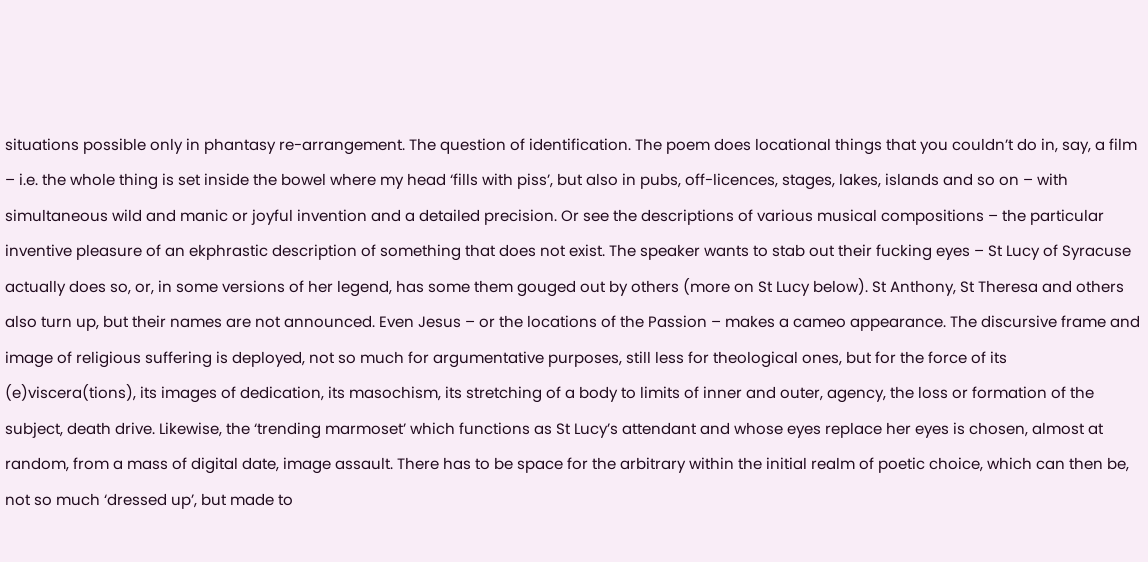situations possible only in phantasy re-arrangement. The question of identification. The poem does locational things that you couldn’t do in, say, a film – i.e. the whole thing is set inside the bowel where my head ‘fills with piss’, but also in pubs, off-licences, stages, lakes, islands and so on – with simultaneous wild and manic or joyful invention and a detailed precision. Or see the descriptions of various musical compositions – the particular inventive pleasure of an ekphrastic description of something that does not exist. The speaker wants to stab out their fucking eyes – St Lucy of Syracuse actually does so, or, in some versions of her legend, has some them gouged out by others (more on St Lucy below). St Anthony, St Theresa and others also turn up, but their names are not announced. Even Jesus – or the locations of the Passion – makes a cameo appearance. The discursive frame and image of religious suffering is deployed, not so much for argumentative purposes, still less for theological ones, but for the force of its (e)viscera(tions), its images of dedication, its masochism, its stretching of a body to limits of inner and outer, agency, the loss or formation of the subject, death drive. Likewise, the ‘trending marmoset’ which functions as St Lucy’s attendant and whose eyes replace her eyes is chosen, almost at random, from a mass of digital date, image assault. There has to be space for the arbitrary within the initial realm of poetic choice, which can then be, not so much ‘dressed up’, but made to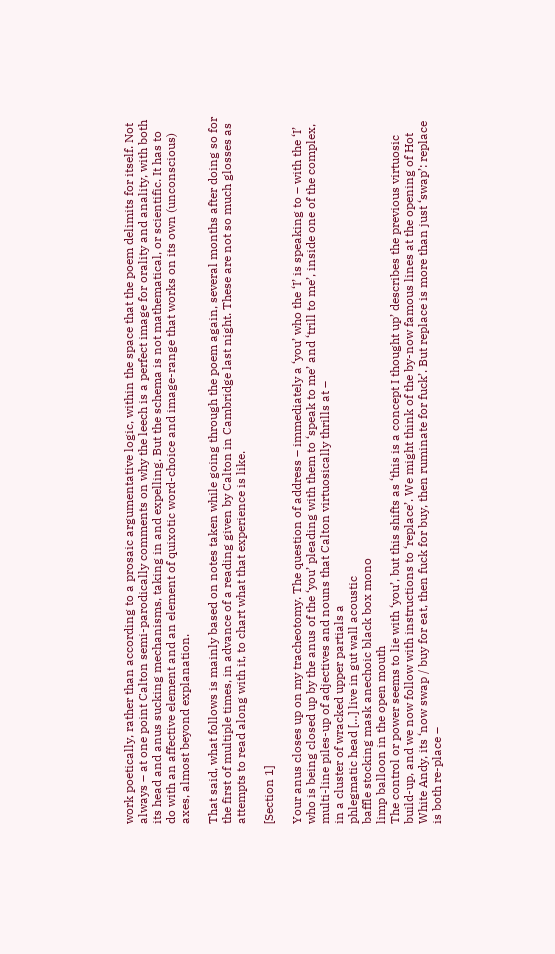work poetically, rather than according to a prosaic argumentative logic, within the space that the poem delimits for itself. Not always – at one point Calton semi-parodically comments on why the leech is a perfect image for orality and anality, with both its head and anus sucking mechanisms, taking in and expelling. But the schema is not mathematical, or scientific. It has to do with an affective element and an element of quixotic word-choice and image-range that works on its own (unconscious) axes, almost beyond explanation.

That said, what follows is mainly based on notes taken while going through the poem again, several months after doing so for the first of multiple times, in advance of a reading given by Calton in Cambridge last night. These are not so much glosses as attempts to read along with it, to chart what that experience is like.

[Section 1]

Your anus closes up on my tracheotomy. The question of address – immediately a ‘you’ who the ‘I’ is speaking to – with the ‘I’ who is being closed up by the anus of the ‘you’ pleading with them to ‘speak to me’ and ‘trill to me’, inside one of the complex, multi-line piles-up of adjectives and nouns that Calton virtuosically thrills at –
in a cluster of wracked upper partials a
phlegmatic head […] live in gut wall acoustic
baffle stocking mask anechoic black box mono
limp balloon in the open mouth
The control or power seems to lie with ‘you’, but this shifts as ‘this is a concept I thought up’ describes the previous virtuosic build-up, and we now follow with instructions to ‘replace’. We might think of the by-now famous lines at the opening of Hot White Andy, its ‘now swap / buy for eat, then fuck for buy, then ruminate for fuck’. But replace is more than just ‘swap’: replace is both re-place –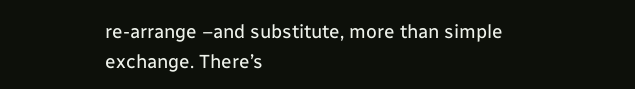re-arrange –and substitute, more than simple exchange. There’s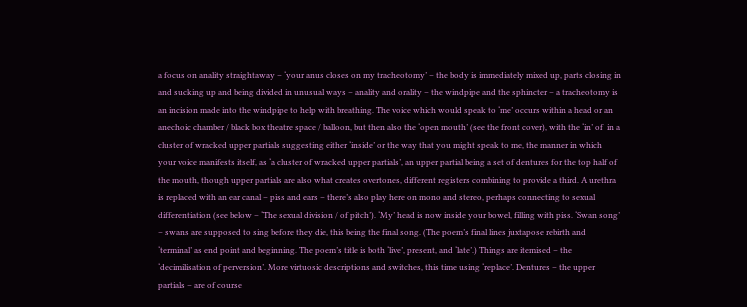a focus on anality straightaway – ‘your anus closes on my tracheotomy’ – the body is immediately mixed up, parts closing in and sucking up and being divided in unusual ways – anality and orality – the windpipe and the sphincter – a tracheotomy is an incision made into the windpipe to help with breathing. The voice which would speak to ‘me’ occurs within a head or an anechoic chamber / black box theatre space / balloon, but then also the ‘open mouth’ (see the front cover), with the ‘in’ of  in a cluster of wracked upper partials suggesting either ‘inside’ or the way that you might speak to me, the manner in which your voice manifests itself, as ‘a cluster of wracked upper partials’, an upper partial being a set of dentures for the top half of the mouth, though upper partials are also what creates overtones, different registers combining to provide a third. A urethra is replaced with an ear canal – piss and ears – there’s also play here on mono and stereo, perhaps connecting to sexual differentiation (see below – ‘The sexual division / of pitch’). ‘My’ head is now inside your bowel, filling with piss. ‘Swan song’ – swans are supposed to sing before they die, this being the final song. (The poem’s final lines juxtapose rebirth and ‘terminal’ as end point and beginning. The poem’s title is both ‘live’, present, and ‘late’.) Things are itemised – the ‘decimilisation of perversion’. More virtuosic descriptions and switches, this time using ‘replace’. Dentures – the upper partials – are of course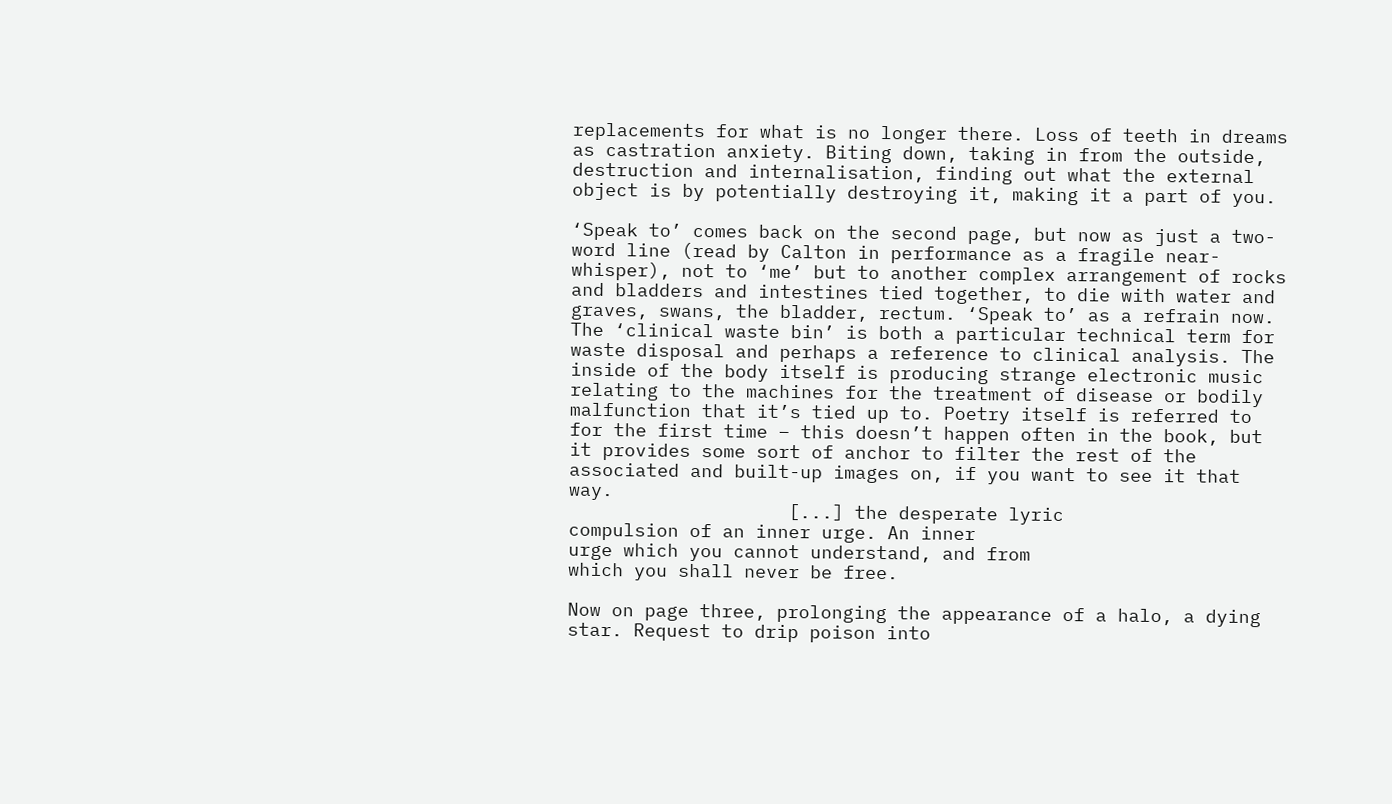replacements for what is no longer there. Loss of teeth in dreams as castration anxiety. Biting down, taking in from the outside, destruction and internalisation, finding out what the external object is by potentially destroying it, making it a part of you.

‘Speak to’ comes back on the second page, but now as just a two-word line (read by Calton in performance as a fragile near-whisper), not to ‘me’ but to another complex arrangement of rocks and bladders and intestines tied together, to die with water and graves, swans, the bladder, rectum. ‘Speak to’ as a refrain now. The ‘clinical waste bin’ is both a particular technical term for waste disposal and perhaps a reference to clinical analysis. The inside of the body itself is producing strange electronic music relating to the machines for the treatment of disease or bodily malfunction that it’s tied up to. Poetry itself is referred to for the first time – this doesn’t happen often in the book, but it provides some sort of anchor to filter the rest of the associated and built-up images on, if you want to see it that way.
                    [...] the desperate lyric
compulsion of an inner urge. An inner
urge which you cannot understand, and from
which you shall never be free.

Now on page three, prolonging the appearance of a halo, a dying star. Request to drip poison into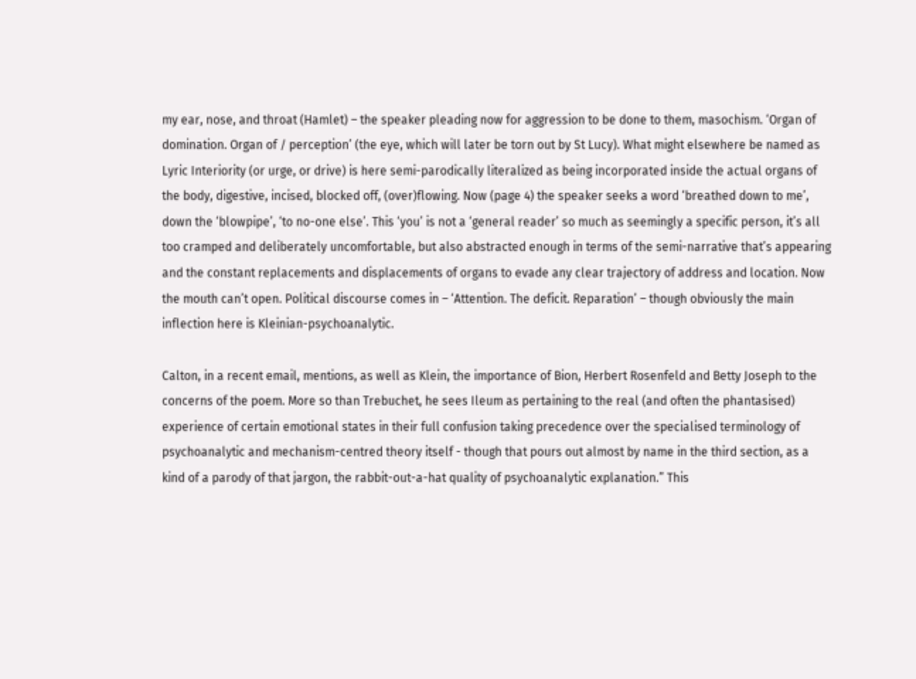my ear, nose, and throat (Hamlet) – the speaker pleading now for aggression to be done to them, masochism. ‘Organ of domination. Organ of / perception’ (the eye, which will later be torn out by St Lucy). What might elsewhere be named as Lyric Interiority (or urge, or drive) is here semi-parodically literalized as being incorporated inside the actual organs of the body, digestive, incised, blocked off, (over)flowing. Now (page 4) the speaker seeks a word ‘breathed down to me’, down the ‘blowpipe’, ‘to no-one else’. This ‘you’ is not a ‘general reader’ so much as seemingly a specific person, it’s all too cramped and deliberately uncomfortable, but also abstracted enough in terms of the semi-narrative that’s appearing and the constant replacements and displacements of organs to evade any clear trajectory of address and location. Now the mouth can’t open. Political discourse comes in – ‘Attention. The deficit. Reparation’ – though obviously the main inflection here is Kleinian-psychoanalytic.

Calton, in a recent email, mentions, as well as Klein, the importance of Bion, Herbert Rosenfeld and Betty Joseph to the concerns of the poem. More so than Trebuchet, he sees Ileum as pertaining to the real (and often the phantasised) experience of certain emotional states in their full confusion taking precedence over the specialised terminology of psychoanalytic and mechanism-centred theory itself - though that pours out almost by name in the third section, as a kind of a parody of that jargon, the rabbit-out-a-hat quality of psychoanalytic explanation.” This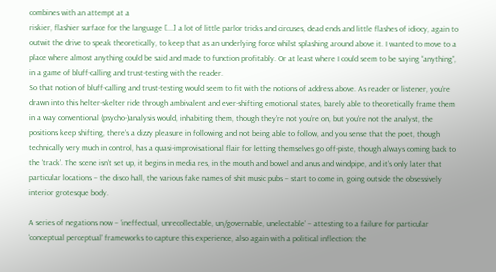combines with an attempt at a
riskier, flashier surface for the language [...] a lot of little parlor tricks and circuses, dead ends and little flashes of idiocy, again to outwit the drive to speak theoretically, to keep that as an underlying force whilst splashing around above it. I wanted to move to a place where almost anything could be said and made to function profitably. Or at least where I could seem to be saying “anything”, in a game of bluff-calling and trust-testing with the reader.
So that notion of bluff-calling and trust-testing would seem to fit with the notions of address above. As reader or listener, you’re drawn into this helter-skelter ride through ambivalent and ever-shifting emotional states, barely able to theoretically frame them in a way conventional (psycho-)analysis would, inhabiting them, though they’re not you’re on, but you’re not the analyst, the positions keep shifting, there’s a dizzy pleasure in following and not being able to follow, and you sense that the poet, though technically very much in control, has a quasi-improvisational flair for letting themselves go off-piste, though always coming back to the ‘track’. The scene isn’t set up, it begins in media res, in the mouth and bowel and anus and windpipe, and it’s only later that particular locations – the disco hall, the various fake names of shit music pubs – start to come in, going outside the obsessively interior grotesque body.

A series of negations now – ‘ineffectual, unrecollectable, un/governable, unelectable’ – attesting to a failure for particular ‘conceptual perceptual’ frameworks to capture this experience, also again with a political inflection: the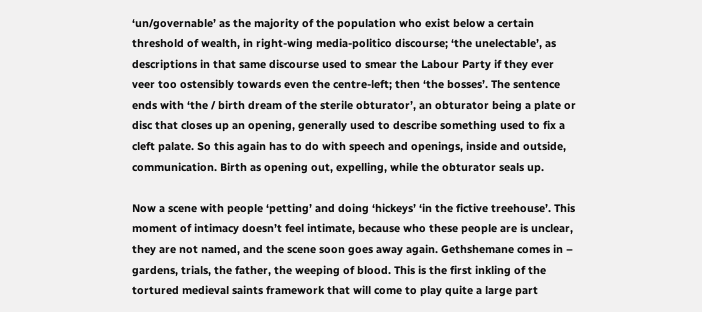‘un/governable’ as the majority of the population who exist below a certain threshold of wealth, in right-wing media-politico discourse; ‘the unelectable’, as descriptions in that same discourse used to smear the Labour Party if they ever veer too ostensibly towards even the centre-left; then ‘the bosses’. The sentence ends with ‘the / birth dream of the sterile obturator’, an obturator being a plate or disc that closes up an opening, generally used to describe something used to fix a cleft palate. So this again has to do with speech and openings, inside and outside, communication. Birth as opening out, expelling, while the obturator seals up.

Now a scene with people ‘petting’ and doing ‘hickeys’ ‘in the fictive treehouse’. This moment of intimacy doesn’t feel intimate, because who these people are is unclear, they are not named, and the scene soon goes away again. Gethshemane comes in – gardens, trials, the father, the weeping of blood. This is the first inkling of the tortured medieval saints framework that will come to play quite a large part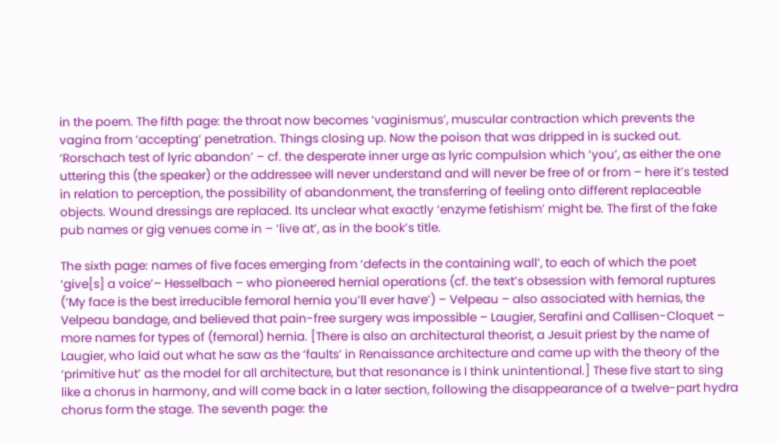in the poem. The fifth page: the throat now becomes ‘vaginismus’, muscular contraction which prevents the vagina from ‘accepting’ penetration. Things closing up. Now the poison that was dripped in is sucked out. ‘Rorschach test of lyric abandon’ – cf. the desperate inner urge as lyric compulsion which ‘you’, as either the one uttering this (the speaker) or the addressee will never understand and will never be free of or from – here it’s tested in relation to perception, the possibility of abandonment, the transferring of feeling onto different replaceable objects. Wound dressings are replaced. Its unclear what exactly ‘enzyme fetishism’ might be. The first of the fake pub names or gig venues come in – ‘live at’, as in the book’s title.

The sixth page: names of five faces emerging from ‘defects in the containing wall’, to each of which the poet ‘give[s] a voice’– Hesselbach – who pioneered hernial operations (cf. the text’s obsession with femoral ruptures (‘My face is the best irreducible femoral hernia you’ll ever have’) – Velpeau – also associated with hernias, the Velpeau bandage, and believed that pain-free surgery was impossible – Laugier, Serafini and Callisen-Cloquet – more names for types of (femoral) hernia. [There is also an architectural theorist, a Jesuit priest by the name of Laugier, who laid out what he saw as the ‘faults’ in Renaissance architecture and came up with the theory of the ‘primitive hut’ as the model for all architecture, but that resonance is I think unintentional.] These five start to sing like a chorus in harmony, and will come back in a later section, following the disappearance of a twelve-part hydra chorus form the stage. The seventh page: the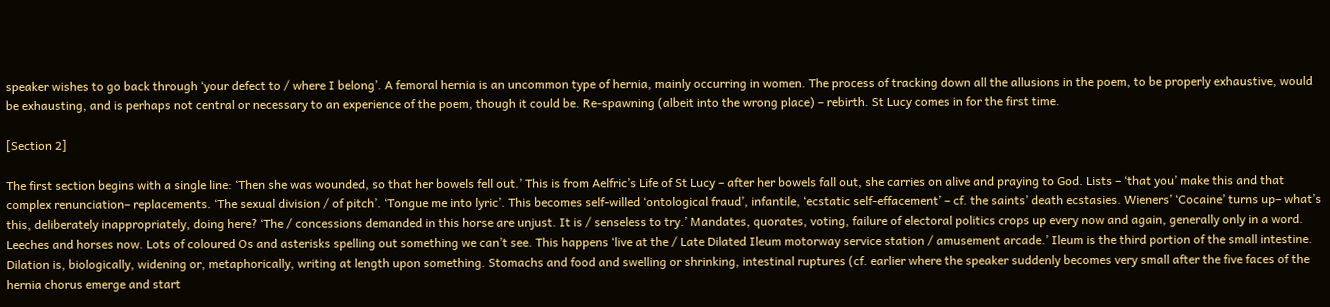speaker wishes to go back through ‘your defect to / where I belong’. A femoral hernia is an uncommon type of hernia, mainly occurring in women. The process of tracking down all the allusions in the poem, to be properly exhaustive, would be exhausting, and is perhaps not central or necessary to an experience of the poem, though it could be. Re-spawning (albeit into the wrong place) – rebirth. St Lucy comes in for the first time.

[Section 2]

The first section begins with a single line: ‘Then she was wounded, so that her bowels fell out.’ This is from Aelfric’s Life of St Lucy – after her bowels fall out, she carries on alive and praying to God. Lists – ‘that you’ make this and that complex renunciation– replacements. ‘The sexual division / of pitch’. ‘Tongue me into lyric’. This becomes self-willed ‘ontological fraud’, infantile, ‘ecstatic self-effacement’ – cf. the saints’ death ecstasies. Wieners’ ‘Cocaine’ turns up– what’s this, deliberately inappropriately, doing here? ‘The / concessions demanded in this horse are unjust. It is / senseless to try.’ Mandates, quorates, voting, failure of electoral politics crops up every now and again, generally only in a word. Leeches and horses now. Lots of coloured Os and asterisks spelling out something we can’t see. This happens ‘live at the / Late Dilated Ileum motorway service station / amusement arcade.’ Ileum is the third portion of the small intestine. Dilation is, biologically, widening or, metaphorically, writing at length upon something. Stomachs and food and swelling or shrinking, intestinal ruptures (cf. earlier where the speaker suddenly becomes very small after the five faces of the hernia chorus emerge and start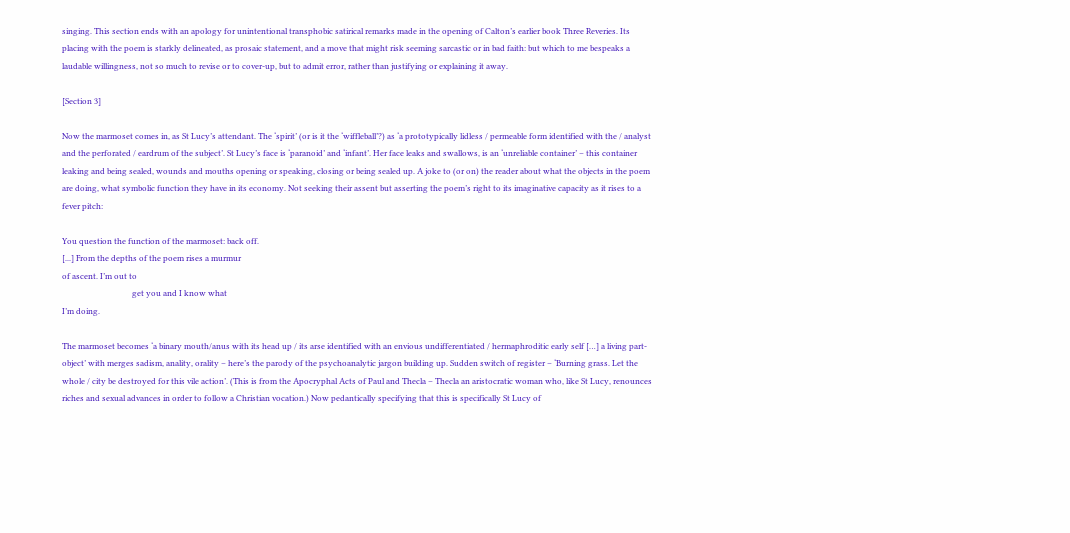singing. This section ends with an apology for unintentional transphobic satirical remarks made in the opening of Calton’s earlier book Three Reveries. Its placing with the poem is starkly delineated, as prosaic statement, and a move that might risk seeming sarcastic or in bad faith: but which to me bespeaks a laudable willingness, not so much to revise or to cover-up, but to admit error, rather than justifying or explaining it away.

[Section 3]

Now the marmoset comes in, as St Lucy’s attendant. The ‘spirit’ (or is it the ‘wiffleball’?) as ‘a prototypically lidless / permeable form identified with the / analyst and the perforated / eardrum of the subject’. St Lucy’s face is ‘paranoid’ and ‘infant’. Her face leaks and swallows, is an ‘unreliable container’ – this container leaking and being sealed, wounds and mouths opening or speaking, closing or being sealed up. A joke to (or on) the reader about what the objects in the poem are doing, what symbolic function they have in its economy. Not seeking their assent but asserting the poem’s right to its imaginative capacity as it rises to a fever pitch:

You question the function of the marmoset: back off.
[...] From the depths of the poem rises a murmur
of ascent. I’m out to
                                   get you and I know what
I’m doing.

The marmoset becomes ‘a binary mouth/anus with its head up / its arse identified with an envious undifferentiated / hermaphroditic early self […] a living part-object’ with merges sadism, anality, orality – here’s the parody of the psychoanalytic jargon building up. Sudden switch of register – ‘Burning grass. Let the whole / city be destroyed for this vile action’. (This is from the Apocryphal Acts of Paul and Thecla – Thecla an aristocratic woman who, like St Lucy, renounces riches and sexual advances in order to follow a Christian vocation.) Now pedantically specifying that this is specifically St Lucy of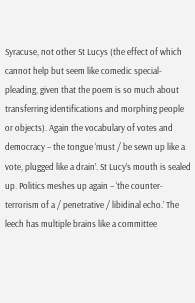Syracuse, not other St Lucys (the effect of which cannot help but seem like comedic special-pleading, given that the poem is so much about transferring identifications and morphing people or objects). Again the vocabulary of votes and democracy – the tongue ‘must / be sewn up like a vote, plugged like a drain’. St Lucy’s mouth is sealed up. Politics meshes up again – ‘the counter-terrorism of a / penetrative / libidinal echo.’ The leech has multiple brains like a committee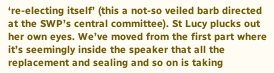‘re-electing itself’ (this a not-so veiled barb directed at the SWP’s central committee). St Lucy plucks out her own eyes. We’ve moved from the first part where it’s seemingly inside the speaker that all the replacement and sealing and so on is taking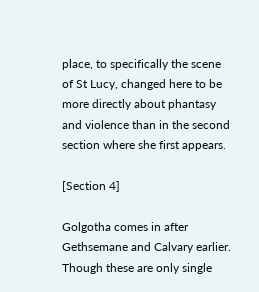place, to specifically the scene of St Lucy, changed here to be more directly about phantasy and violence than in the second section where she first appears.

[Section 4]

Golgotha comes in after Gethsemane and Calvary earlier. Though these are only single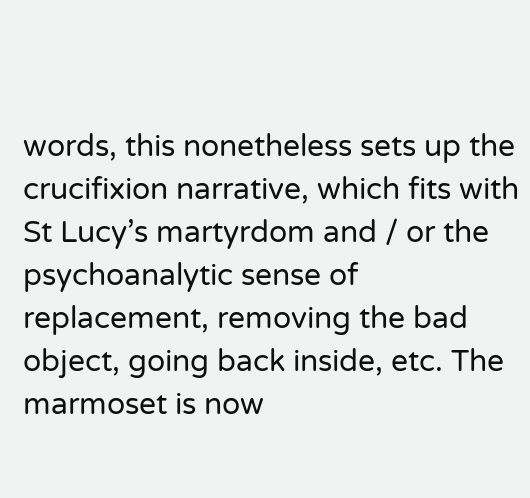words, this nonetheless sets up the crucifixion narrative, which fits with St Lucy’s martyrdom and / or the psychoanalytic sense of replacement, removing the bad object, going back inside, etc. The marmoset is now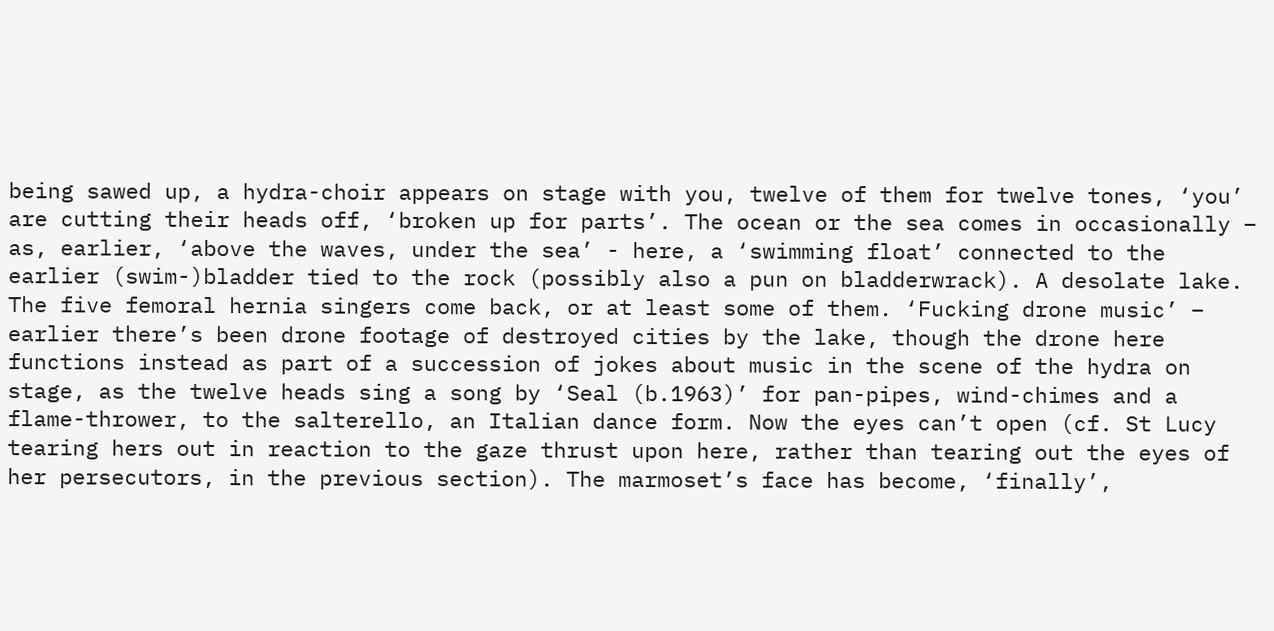being sawed up, a hydra-choir appears on stage with you, twelve of them for twelve tones, ‘you’ are cutting their heads off, ‘broken up for parts’. The ocean or the sea comes in occasionally – as, earlier, ‘above the waves, under the sea’ - here, a ‘swimming float’ connected to the earlier (swim-)bladder tied to the rock (possibly also a pun on bladderwrack). A desolate lake. The five femoral hernia singers come back, or at least some of them. ‘Fucking drone music’ – earlier there’s been drone footage of destroyed cities by the lake, though the drone here functions instead as part of a succession of jokes about music in the scene of the hydra on stage, as the twelve heads sing a song by ‘Seal (b.1963)’ for pan-pipes, wind-chimes and a flame-thrower, to the salterello, an Italian dance form. Now the eyes can’t open (cf. St Lucy tearing hers out in reaction to the gaze thrust upon here, rather than tearing out the eyes of her persecutors, in the previous section). The marmoset’s face has become, ‘finally’,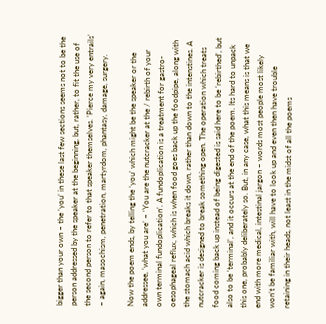bigger than your own – the ‘you’ in these last few sections seems not to be the person addressed by the speaker at the beginning, but, rather, to fit the use of the second person to refer to that speaker themselves. ‘Pierce my very entrails’ – again, masochism, penetration, martyrdom, phantasy, damage, surgery.

Now the poem ends, by telling the ‘you’ which might be the speaker or the addressee, ‘what you are’ – ‘You are the nutcracker at the / rebirth of your own terminal fundoplication’. A fundoplication is a treatment for gastro-oesophageal reflux, which is when food goes back up the foodpipe, along with the stomach acid which breaks it down, rather than down to the intenstines. A nutcracker is designed to break something open. The operation which treats food coming back up instead of being digested is said here to be ‘rebirthed’, but also to be ‘terminal’, and it occurs at the end of the poem. Its hard to unpack this one, probably deliberately so. But, in any case, what this means is that we end with more medical, intestinal jargon – words most people most likely won’t be familiar with, will have to look up and even then have trouble retaining in their heads, not least in the midst of all the poems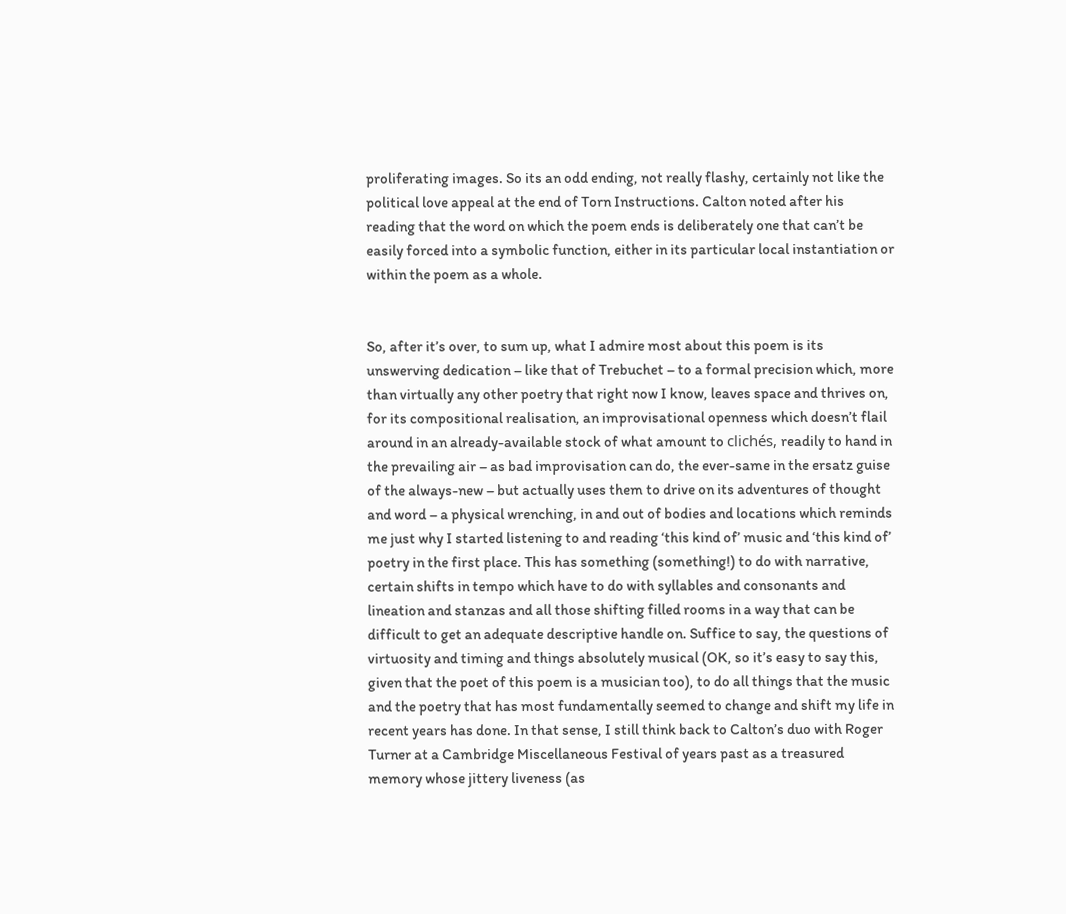proliferating images. So its an odd ending, not really flashy, certainly not like the political love appeal at the end of Torn Instructions. Calton noted after his reading that the word on which the poem ends is deliberately one that can’t be easily forced into a symbolic function, either in its particular local instantiation or within the poem as a whole.


So, after it’s over, to sum up, what I admire most about this poem is its unswerving dedication – like that of Trebuchet – to a formal precision which, more than virtually any other poetry that right now I know, leaves space and thrives on, for its compositional realisation, an improvisational openness which doesn’t flail around in an already-available stock of what amount to clichés, readily to hand in the prevailing air – as bad improvisation can do, the ever-same in the ersatz guise of the always-new – but actually uses them to drive on its adventures of thought and word – a physical wrenching, in and out of bodies and locations which reminds me just why I started listening to and reading ‘this kind of’ music and ‘this kind of’ poetry in the first place. This has something (something!) to do with narrative, certain shifts in tempo which have to do with syllables and consonants and lineation and stanzas and all those shifting filled rooms in a way that can be difficult to get an adequate descriptive handle on. Suffice to say, the questions of virtuosity and timing and things absolutely musical (OK, so it’s easy to say this, given that the poet of this poem is a musician too), to do all things that the music and the poetry that has most fundamentally seemed to change and shift my life in recent years has done. In that sense, I still think back to Calton’s duo with Roger Turner at a Cambridge Miscellaneous Festival of years past as a treasured memory whose jittery liveness (as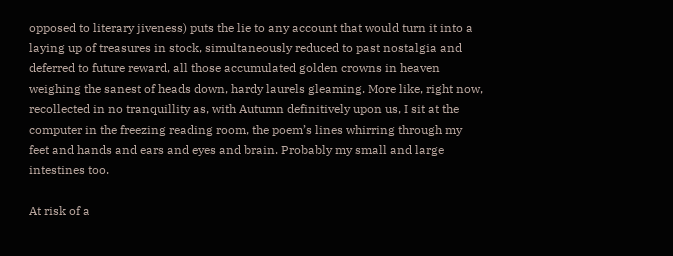opposed to literary jiveness) puts the lie to any account that would turn it into a laying up of treasures in stock, simultaneously reduced to past nostalgia and deferred to future reward, all those accumulated golden crowns in heaven weighing the sanest of heads down, hardy laurels gleaming. More like, right now, recollected in no tranquillity as, with Autumn definitively upon us, I sit at the computer in the freezing reading room, the poem’s lines whirring through my feet and hands and ears and eyes and brain. Probably my small and large intestines too.

At risk of a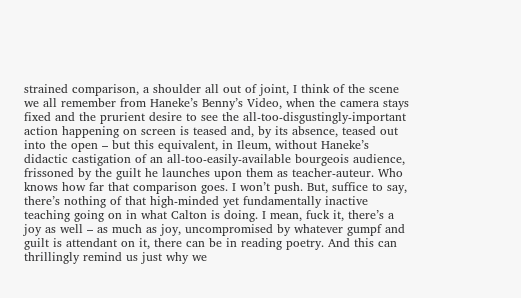strained comparison, a shoulder all out of joint, I think of the scene we all remember from Haneke’s Benny’s Video, when the camera stays fixed and the prurient desire to see the all-too-disgustingly-important action happening on screen is teased and, by its absence, teased out into the open – but this equivalent, in Ileum, without Haneke’s didactic castigation of an all-too-easily-available bourgeois audience, frissoned by the guilt he launches upon them as teacher-auteur. Who knows how far that comparison goes. I won’t push. But, suffice to say, there’s nothing of that high-minded yet fundamentally inactive teaching going on in what Calton is doing. I mean, fuck it, there’s a joy as well – as much as joy, uncompromised by whatever gumpf and guilt is attendant on it, there can be in reading poetry. And this can thrillingly remind us just why we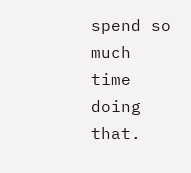spend so much time doing that.